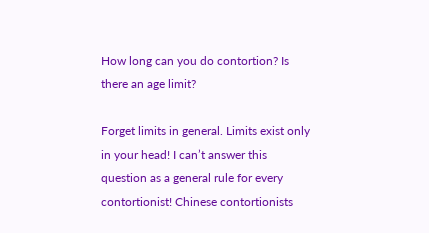How long can you do contortion? Is there an age limit?

Forget limits in general. Limits exist only in your head! I can’t answer this question as a general rule for every contortionist! Chinese contortionists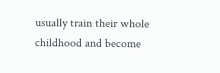usually train their whole childhood and become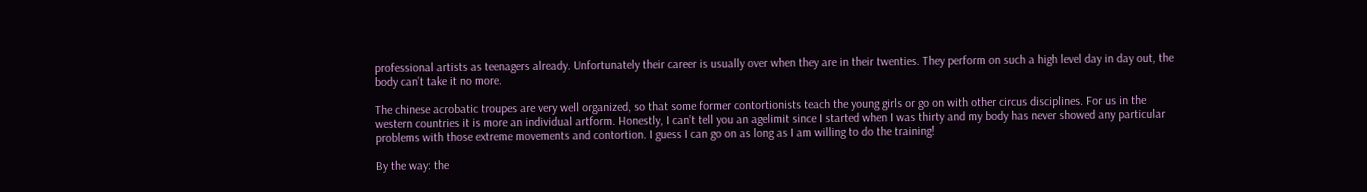professional artists as teenagers already. Unfortunately their career is usually over when they are in their twenties. They perform on such a high level day in day out, the body can’t take it no more.

The chinese acrobatic troupes are very well organized, so that some former contortionists teach the young girls or go on with other circus disciplines. For us in the western countries it is more an individual artform. Honestly, I can’t tell you an agelimit since I started when I was thirty and my body has never showed any particular problems with those extreme movements and contortion. I guess I can go on as long as I am willing to do the training!

By the way: the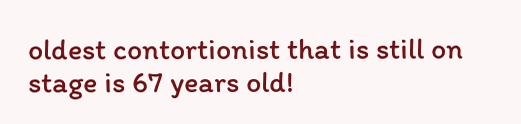oldest contortionist that is still on stage is 67 years old!